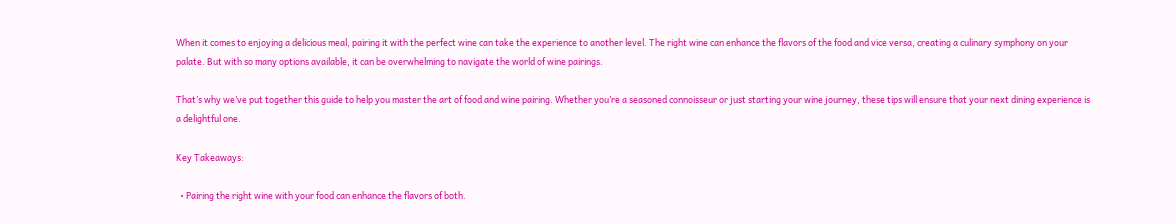When it comes to enjoying a delicious meal, pairing it with the perfect wine can take the experience to another level. The right wine can enhance the flavors of the food and vice versa, creating a culinary symphony on your palate. But with so many options available, it can be overwhelming to navigate the world of wine pairings.

That’s why we’ve put together this guide to help you master the art of food and wine pairing. Whether you’re a seasoned connoisseur or just starting your wine journey, these tips will ensure that your next dining experience is a delightful one.

Key Takeaways:

  • Pairing the right wine with your food can enhance the flavors of both.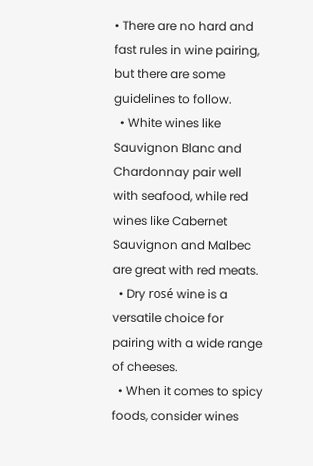• There are no hard and fast rules in wine pairing, but there are some guidelines to follow.
  • White wines like Sauvignon Blanc and Chardonnay pair well with seafood, while red wines like Cabernet Sauvignon and Malbec are great with red meats.
  • Dry rosé wine is a versatile choice for pairing with a wide range of cheeses.
  • When it comes to spicy foods, consider wines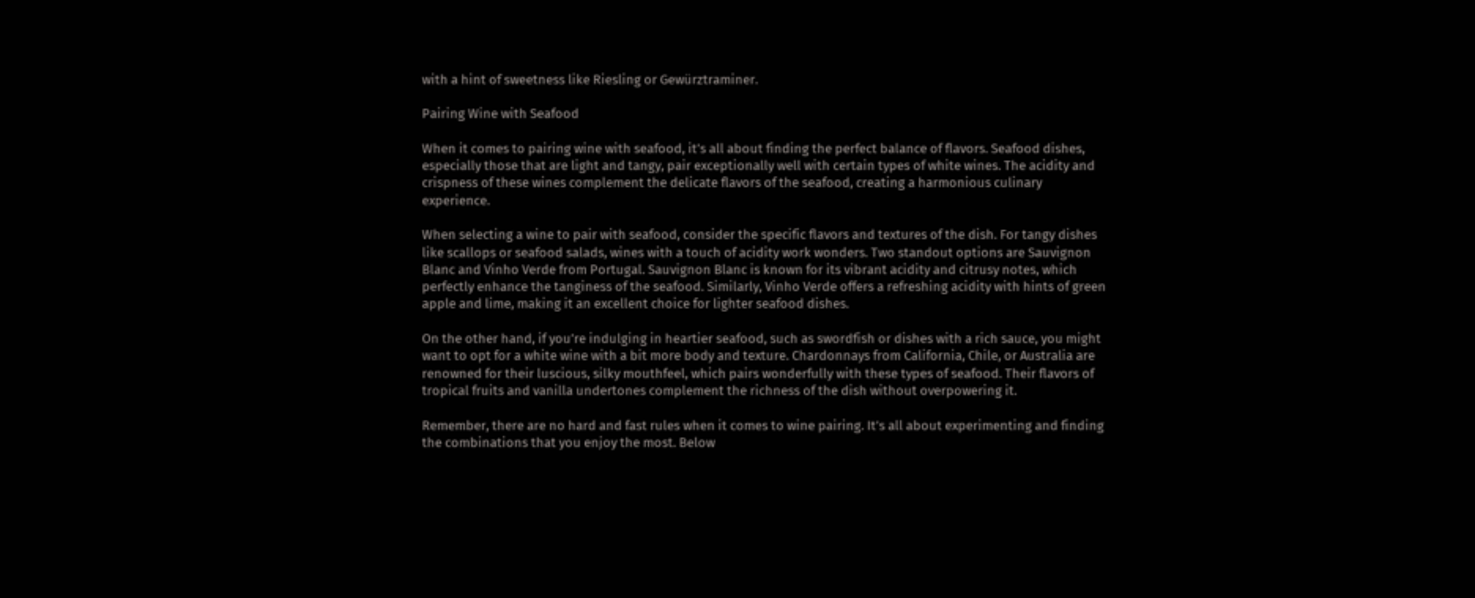with a hint of sweetness like Riesling or Gewürztraminer.

Pairing Wine with Seafood

When it comes to pairing wine with seafood, it’s all about finding the perfect balance of flavors. Seafood dishes, especially those that are light and tangy, pair exceptionally well with certain types of white wines. The acidity and crispness of these wines complement the delicate flavors of the seafood, creating a harmonious culinary experience.

When selecting a wine to pair with seafood, consider the specific flavors and textures of the dish. For tangy dishes like scallops or seafood salads, wines with a touch of acidity work wonders. Two standout options are Sauvignon Blanc and Vinho Verde from Portugal. Sauvignon Blanc is known for its vibrant acidity and citrusy notes, which perfectly enhance the tanginess of the seafood. Similarly, Vinho Verde offers a refreshing acidity with hints of green apple and lime, making it an excellent choice for lighter seafood dishes.

On the other hand, if you’re indulging in heartier seafood, such as swordfish or dishes with a rich sauce, you might want to opt for a white wine with a bit more body and texture. Chardonnays from California, Chile, or Australia are renowned for their luscious, silky mouthfeel, which pairs wonderfully with these types of seafood. Their flavors of tropical fruits and vanilla undertones complement the richness of the dish without overpowering it.

Remember, there are no hard and fast rules when it comes to wine pairing. It’s all about experimenting and finding the combinations that you enjoy the most. Below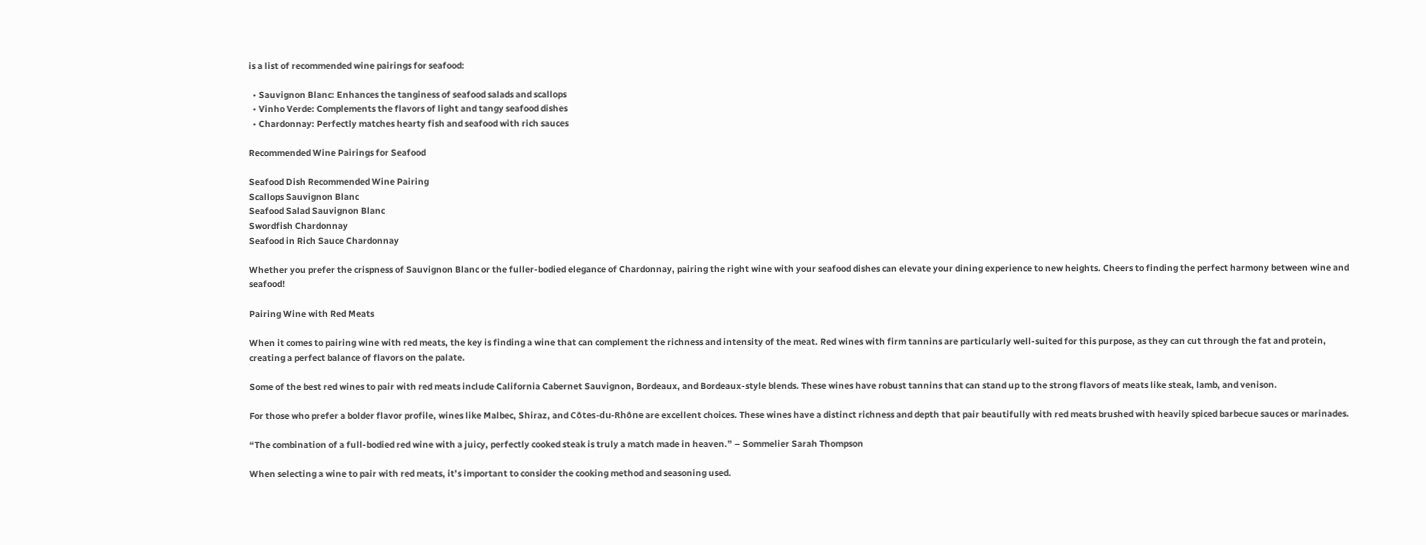is a list of recommended wine pairings for seafood:

  • Sauvignon Blanc: Enhances the tanginess of seafood salads and scallops
  • Vinho Verde: Complements the flavors of light and tangy seafood dishes
  • Chardonnay: Perfectly matches hearty fish and seafood with rich sauces

Recommended Wine Pairings for Seafood

Seafood Dish Recommended Wine Pairing
Scallops Sauvignon Blanc
Seafood Salad Sauvignon Blanc
Swordfish Chardonnay
Seafood in Rich Sauce Chardonnay

Whether you prefer the crispness of Sauvignon Blanc or the fuller-bodied elegance of Chardonnay, pairing the right wine with your seafood dishes can elevate your dining experience to new heights. Cheers to finding the perfect harmony between wine and seafood!

Pairing Wine with Red Meats

When it comes to pairing wine with red meats, the key is finding a wine that can complement the richness and intensity of the meat. Red wines with firm tannins are particularly well-suited for this purpose, as they can cut through the fat and protein, creating a perfect balance of flavors on the palate.

Some of the best red wines to pair with red meats include California Cabernet Sauvignon, Bordeaux, and Bordeaux-style blends. These wines have robust tannins that can stand up to the strong flavors of meats like steak, lamb, and venison.

For those who prefer a bolder flavor profile, wines like Malbec, Shiraz, and Côtes-du-Rhône are excellent choices. These wines have a distinct richness and depth that pair beautifully with red meats brushed with heavily spiced barbecue sauces or marinades.

“The combination of a full-bodied red wine with a juicy, perfectly cooked steak is truly a match made in heaven.” – Sommelier Sarah Thompson

When selecting a wine to pair with red meats, it’s important to consider the cooking method and seasoning used.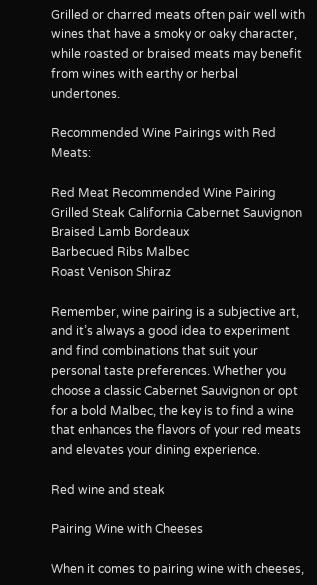Grilled or charred meats often pair well with wines that have a smoky or oaky character, while roasted or braised meats may benefit from wines with earthy or herbal undertones.

Recommended Wine Pairings with Red Meats:

Red Meat Recommended Wine Pairing
Grilled Steak California Cabernet Sauvignon
Braised Lamb Bordeaux
Barbecued Ribs Malbec
Roast Venison Shiraz

Remember, wine pairing is a subjective art, and it’s always a good idea to experiment and find combinations that suit your personal taste preferences. Whether you choose a classic Cabernet Sauvignon or opt for a bold Malbec, the key is to find a wine that enhances the flavors of your red meats and elevates your dining experience.

Red wine and steak

Pairing Wine with Cheeses

When it comes to pairing wine with cheeses,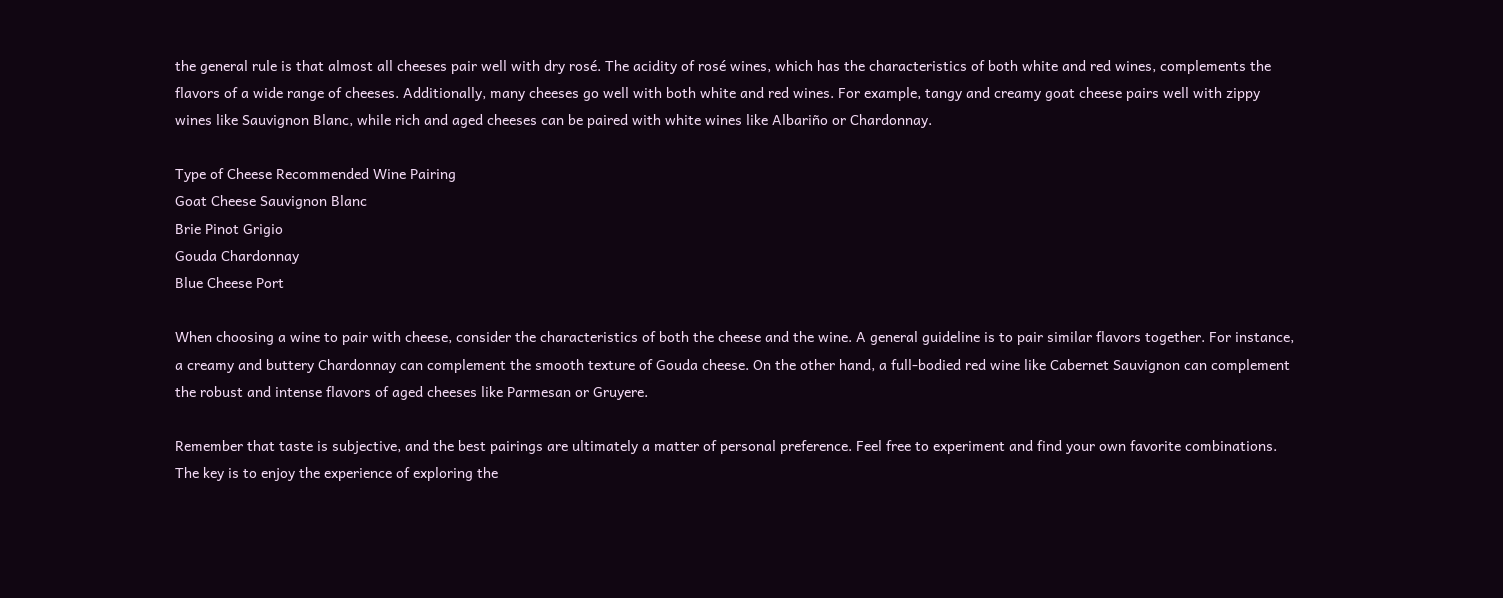the general rule is that almost all cheeses pair well with dry rosé. The acidity of rosé wines, which has the characteristics of both white and red wines, complements the flavors of a wide range of cheeses. Additionally, many cheeses go well with both white and red wines. For example, tangy and creamy goat cheese pairs well with zippy wines like Sauvignon Blanc, while rich and aged cheeses can be paired with white wines like Albariño or Chardonnay.

Type of Cheese Recommended Wine Pairing
Goat Cheese Sauvignon Blanc
Brie Pinot Grigio
Gouda Chardonnay
Blue Cheese Port

When choosing a wine to pair with cheese, consider the characteristics of both the cheese and the wine. A general guideline is to pair similar flavors together. For instance, a creamy and buttery Chardonnay can complement the smooth texture of Gouda cheese. On the other hand, a full-bodied red wine like Cabernet Sauvignon can complement the robust and intense flavors of aged cheeses like Parmesan or Gruyere.

Remember that taste is subjective, and the best pairings are ultimately a matter of personal preference. Feel free to experiment and find your own favorite combinations. The key is to enjoy the experience of exploring the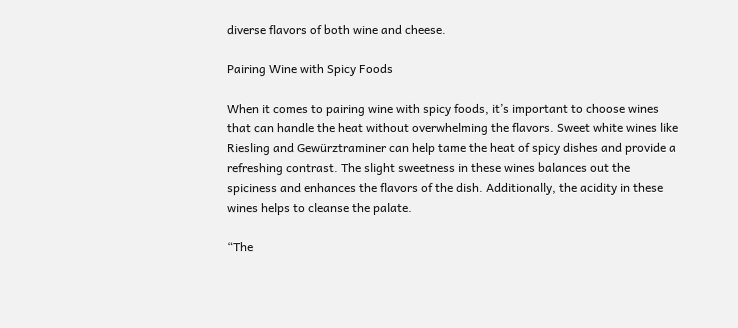diverse flavors of both wine and cheese.

Pairing Wine with Spicy Foods

When it comes to pairing wine with spicy foods, it’s important to choose wines that can handle the heat without overwhelming the flavors. Sweet white wines like Riesling and Gewürztraminer can help tame the heat of spicy dishes and provide a refreshing contrast. The slight sweetness in these wines balances out the spiciness and enhances the flavors of the dish. Additionally, the acidity in these wines helps to cleanse the palate.

“The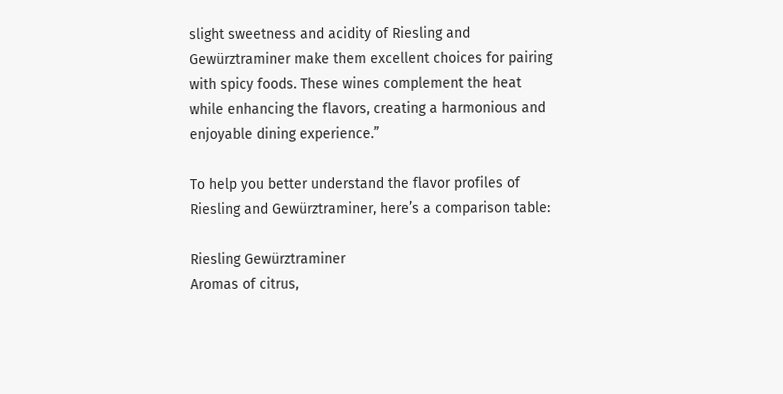slight sweetness and acidity of Riesling and Gewürztraminer make them excellent choices for pairing with spicy foods. These wines complement the heat while enhancing the flavors, creating a harmonious and enjoyable dining experience.”

To help you better understand the flavor profiles of Riesling and Gewürztraminer, here’s a comparison table:

Riesling Gewürztraminer
Aromas of citrus,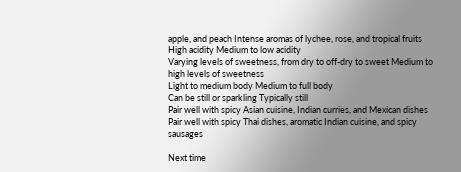apple, and peach Intense aromas of lychee, rose, and tropical fruits
High acidity Medium to low acidity
Varying levels of sweetness, from dry to off-dry to sweet Medium to high levels of sweetness
Light to medium body Medium to full body
Can be still or sparkling Typically still
Pair well with spicy Asian cuisine, Indian curries, and Mexican dishes Pair well with spicy Thai dishes, aromatic Indian cuisine, and spicy sausages

Next time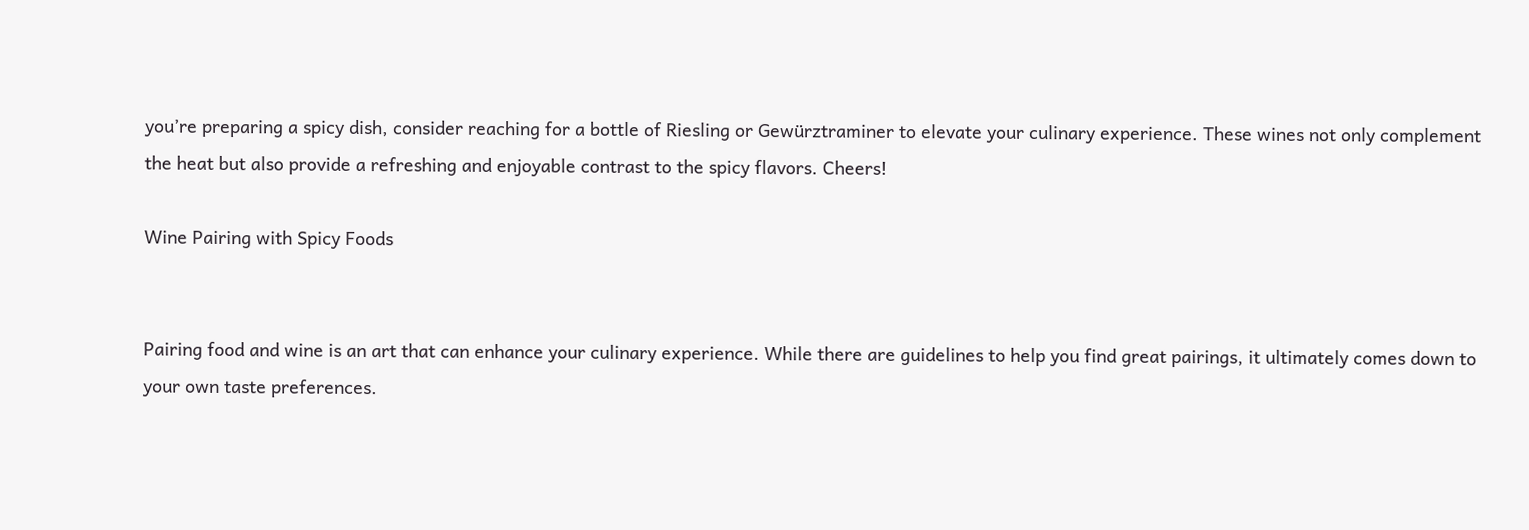you’re preparing a spicy dish, consider reaching for a bottle of Riesling or Gewürztraminer to elevate your culinary experience. These wines not only complement the heat but also provide a refreshing and enjoyable contrast to the spicy flavors. Cheers!

Wine Pairing with Spicy Foods


Pairing food and wine is an art that can enhance your culinary experience. While there are guidelines to help you find great pairings, it ultimately comes down to your own taste preferences.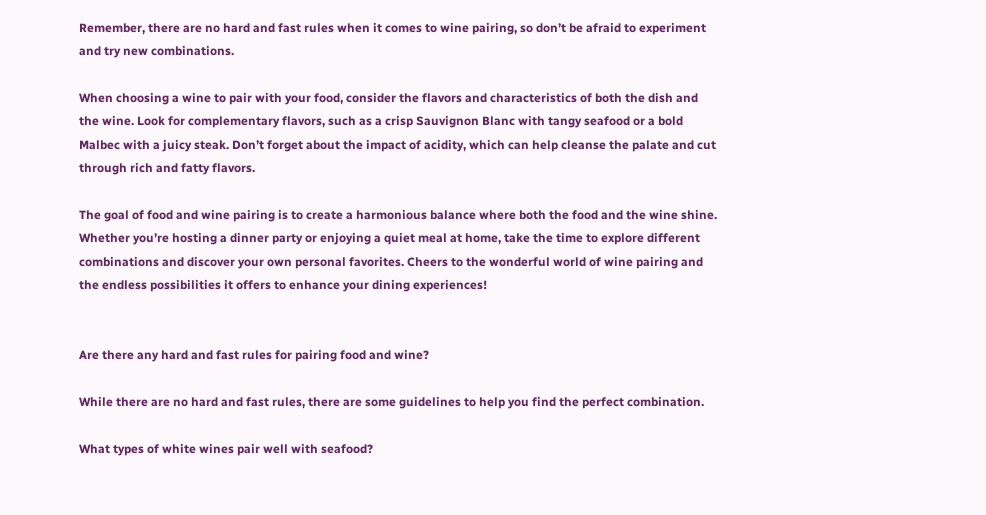Remember, there are no hard and fast rules when it comes to wine pairing, so don’t be afraid to experiment and try new combinations.

When choosing a wine to pair with your food, consider the flavors and characteristics of both the dish and the wine. Look for complementary flavors, such as a crisp Sauvignon Blanc with tangy seafood or a bold Malbec with a juicy steak. Don’t forget about the impact of acidity, which can help cleanse the palate and cut through rich and fatty flavors.

The goal of food and wine pairing is to create a harmonious balance where both the food and the wine shine. Whether you’re hosting a dinner party or enjoying a quiet meal at home, take the time to explore different combinations and discover your own personal favorites. Cheers to the wonderful world of wine pairing and the endless possibilities it offers to enhance your dining experiences!


Are there any hard and fast rules for pairing food and wine?

While there are no hard and fast rules, there are some guidelines to help you find the perfect combination.

What types of white wines pair well with seafood?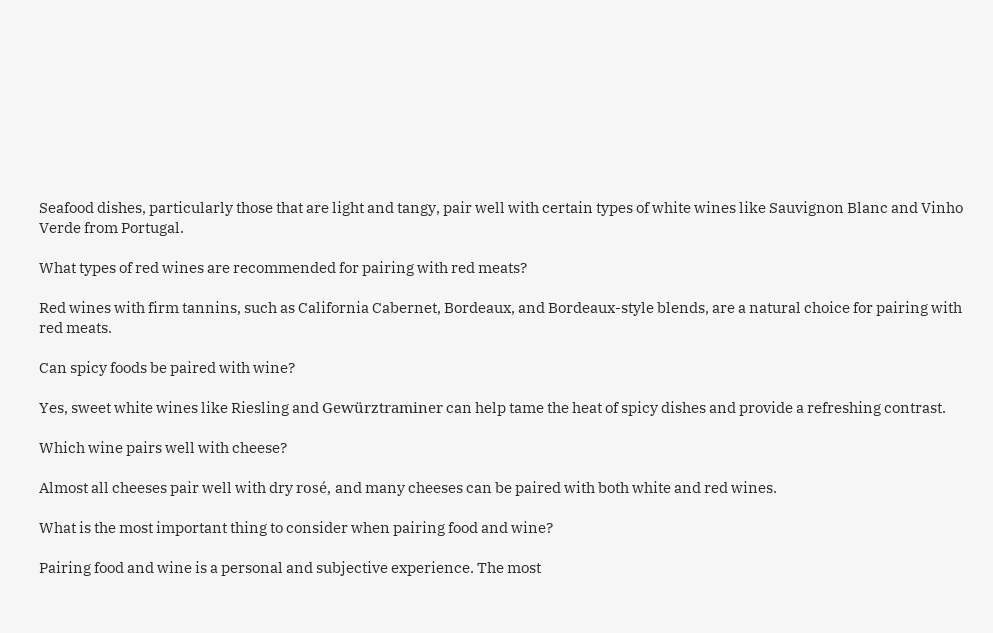Seafood dishes, particularly those that are light and tangy, pair well with certain types of white wines like Sauvignon Blanc and Vinho Verde from Portugal.

What types of red wines are recommended for pairing with red meats?

Red wines with firm tannins, such as California Cabernet, Bordeaux, and Bordeaux-style blends, are a natural choice for pairing with red meats.

Can spicy foods be paired with wine?

Yes, sweet white wines like Riesling and Gewürztraminer can help tame the heat of spicy dishes and provide a refreshing contrast.

Which wine pairs well with cheese?

Almost all cheeses pair well with dry rosé, and many cheeses can be paired with both white and red wines.

What is the most important thing to consider when pairing food and wine?

Pairing food and wine is a personal and subjective experience. The most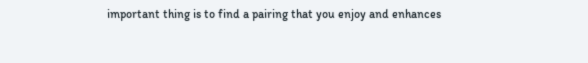important thing is to find a pairing that you enjoy and enhances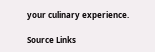your culinary experience.

Source Links